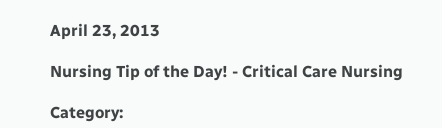April 23, 2013

Nursing Tip of the Day! - Critical Care Nursing

Category: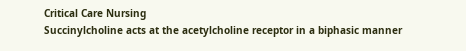Critical Care Nursing
Succinylcholine acts at the acetylcholine receptor in a biphasic manner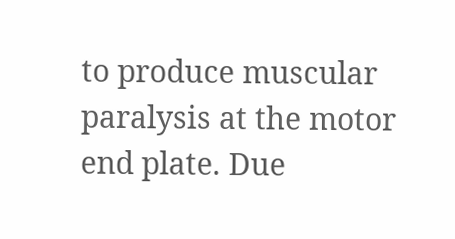to produce muscular paralysis at the motor end plate. Due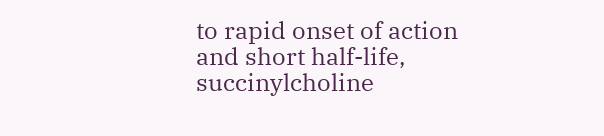to rapid onset of action and short half-life, succinylcholine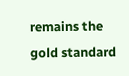remains the gold standard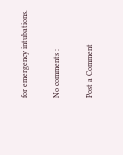for emergency intubations.

No comments :

Post a Comment